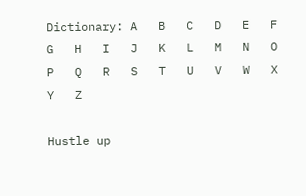Dictionary: A   B   C   D   E   F   G   H   I   J   K   L   M   N   O   P   Q   R   S   T   U   V   W   X   Y   Z

Hustle up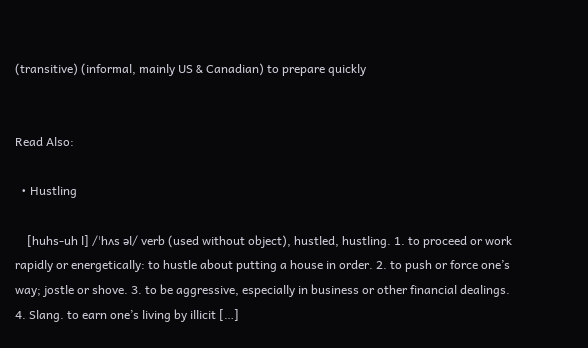(transitive) (informal, mainly US & Canadian) to prepare quickly


Read Also:

  • Hustling

    [huhs-uh l] /ˈhʌs əl/ verb (used without object), hustled, hustling. 1. to proceed or work rapidly or energetically: to hustle about putting a house in order. 2. to push or force one’s way; jostle or shove. 3. to be aggressive, especially in business or other financial dealings. 4. Slang. to earn one’s living by illicit […]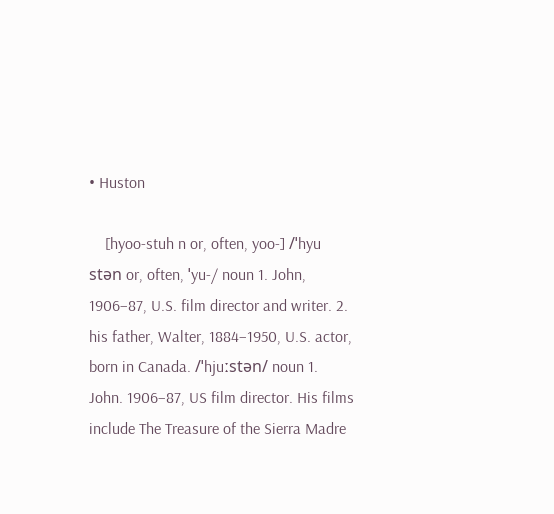• Huston

    [hyoo-stuh n or, often, yoo-] /ˈhyu stən or, often, ˈyu-/ noun 1. John, 1906–87, U.S. film director and writer. 2. his father, Walter, 1884–1950, U.S. actor, born in Canada. /ˈhjuːstən/ noun 1. John. 1906–87, US film director. His films include The Treasure of the Sierra Madre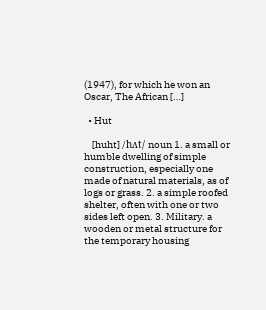(1947), for which he won an Oscar, The African […]

  • Hut

    [huht] /hʌt/ noun 1. a small or humble dwelling of simple construction, especially one made of natural materials, as of logs or grass. 2. a simple roofed shelter, often with one or two sides left open. 3. Military. a wooden or metal structure for the temporary housing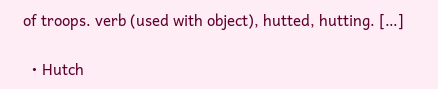of troops. verb (used with object), hutted, hutting. […]

  • Hutch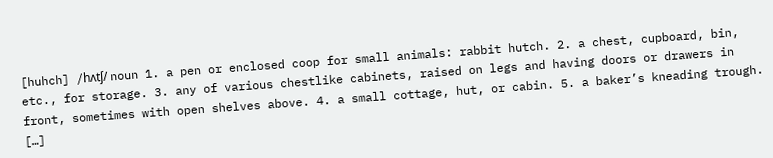[huhch] /hʌtʃ/ noun 1. a pen or enclosed coop for small animals: rabbit hutch. 2. a chest, cupboard, bin, etc., for storage. 3. any of various chestlike cabinets, raised on legs and having doors or drawers in front, sometimes with open shelves above. 4. a small cottage, hut, or cabin. 5. a baker’s kneading trough. […]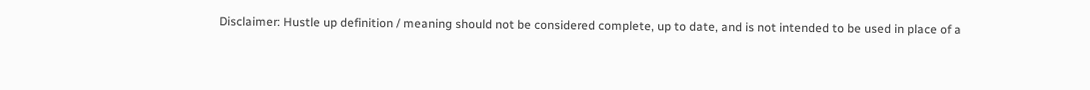Disclaimer: Hustle up definition / meaning should not be considered complete, up to date, and is not intended to be used in place of a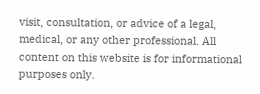visit, consultation, or advice of a legal, medical, or any other professional. All content on this website is for informational purposes only.